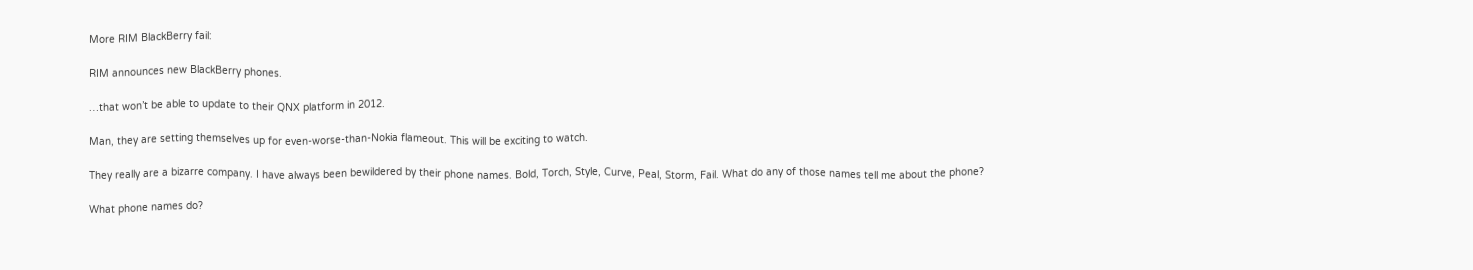More RIM BlackBerry fail:

RIM announces new BlackBerry phones.

…that won’t be able to update to their QNX platform in 2012.

Man, they are setting themselves up for even-worse-than-Nokia flameout. This will be exciting to watch.

They really are a bizarre company. I have always been bewildered by their phone names. Bold, Torch, Style, Curve, Peal, Storm, Fail. What do any of those names tell me about the phone?

What phone names do?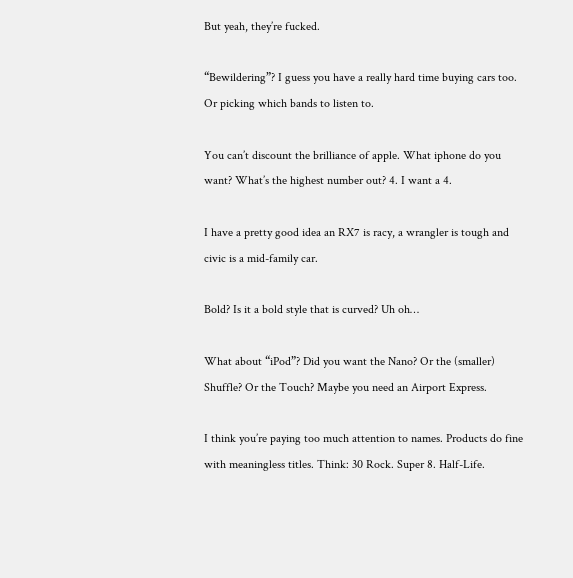But yeah, they’re fucked.

“Bewildering”? I guess you have a really hard time buying cars too. Or picking which bands to listen to.

You can’t discount the brilliance of apple. What iphone do you want? What’s the highest number out? 4. I want a 4.

I have a pretty good idea an RX7 is racy, a wrangler is tough and civic is a mid-family car.

Bold? Is it a bold style that is curved? Uh oh…

What about “iPod”? Did you want the Nano? Or the (smaller) Shuffle? Or the Touch? Maybe you need an Airport Express.

I think you’re paying too much attention to names. Products do fine with meaningless titles. Think: 30 Rock. Super 8. Half-Life.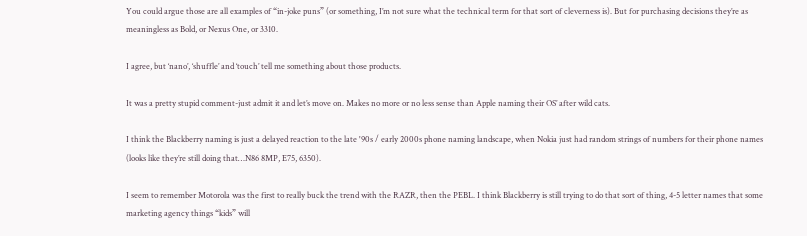You could argue those are all examples of “in-joke puns” (or something, I’m not sure what the technical term for that sort of cleverness is). But for purchasing decisions they’re as meaningless as Bold, or Nexus One, or 3310.

I agree, but ‘nano’, ‘shuffle’ and ‘touch’ tell me something about those products.

It was a pretty stupid comment-just admit it and let’s move on. Makes no more or no less sense than Apple naming their OS’ after wild cats.

I think the Blackberry naming is just a delayed reaction to the late '90s / early 2000s phone naming landscape, when Nokia just had random strings of numbers for their phone names (looks like they’re still doing that…N86 8MP, E75, 6350).

I seem to remember Motorola was the first to really buck the trend with the RAZR, then the PEBL. I think Blackberry is still trying to do that sort of thing, 4-5 letter names that some marketing agency things “kids” will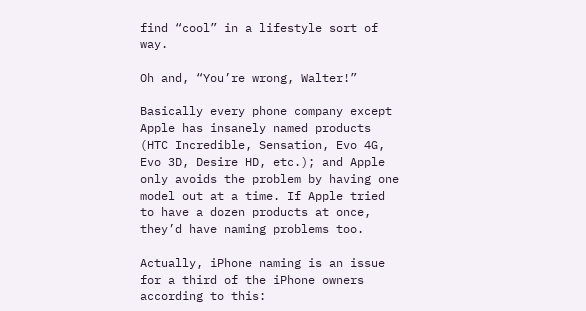find “cool” in a lifestyle sort of way.

Oh and, “You’re wrong, Walter!”

Basically every phone company except Apple has insanely named products (HTC Incredible, Sensation, Evo 4G, Evo 3D, Desire HD, etc.); and Apple only avoids the problem by having one model out at a time. If Apple tried to have a dozen products at once, they’d have naming problems too.

Actually, iPhone naming is an issue for a third of the iPhone owners according to this: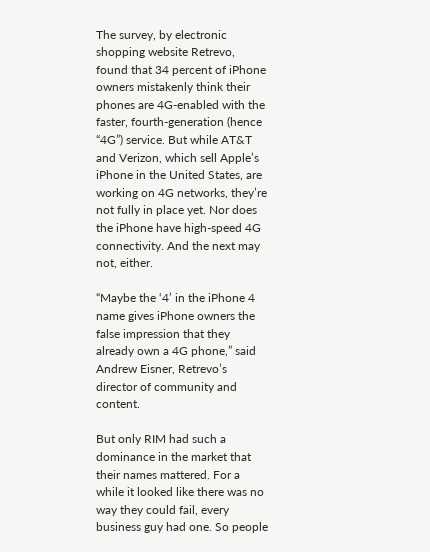The survey, by electronic shopping website Retrevo, found that 34 percent of iPhone owners mistakenly think their phones are 4G-enabled with the faster, fourth-generation (hence “4G”) service. But while AT&T and Verizon, which sell Apple’s iPhone in the United States, are working on 4G networks, they’re not fully in place yet. Nor does the iPhone have high-speed 4G connectivity. And the next may not, either.

“Maybe the ‘4’ in the iPhone 4 name gives iPhone owners the false impression that they already own a 4G phone,” said Andrew Eisner, Retrevo’s director of community and content.

But only RIM had such a dominance in the market that their names mattered. For a while it looked like there was no way they could fail, every business guy had one. So people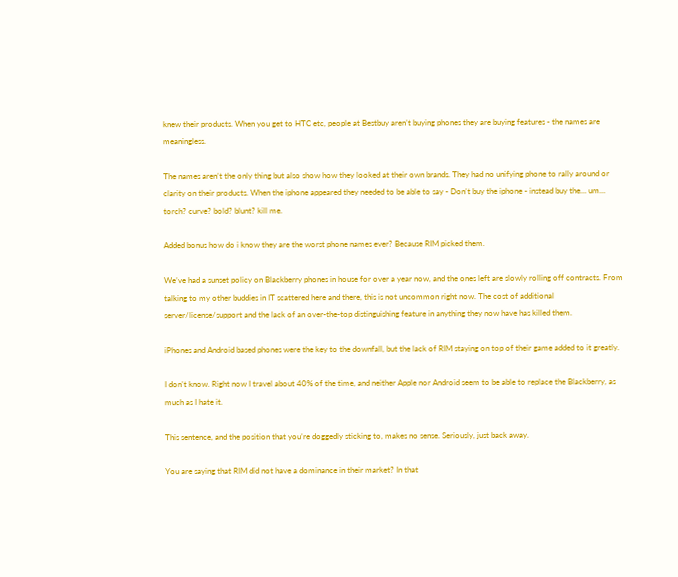knew their products. When you get to HTC etc, people at Bestbuy aren’t buying phones they are buying features - the names are meaningless.

The names aren’t the only thing but also show how they looked at their own brands. They had no unifying phone to rally around or clarity on their products. When the iphone appeared they needed to be able to say - Don’t buy the iphone - instead buy the… um… torch? curve? bold? blunt? kill me.

Added bonus how do i know they are the worst phone names ever? Because RIM picked them.

We’ve had a sunset policy on Blackberry phones in house for over a year now, and the ones left are slowly rolling off contracts. From talking to my other buddies in IT scattered here and there, this is not uncommon right now. The cost of additional server/license/support and the lack of an over-the-top distinguishing feature in anything they now have has killed them.

iPhones and Android based phones were the key to the downfall, but the lack of RIM staying on top of their game added to it greatly.

I don’t know. Right now I travel about 40% of the time, and neither Apple nor Android seem to be able to replace the Blackberry, as much as I hate it.

This sentence, and the position that you’re doggedly sticking to, makes no sense. Seriously, just back away.

You are saying that RIM did not have a dominance in their market? In that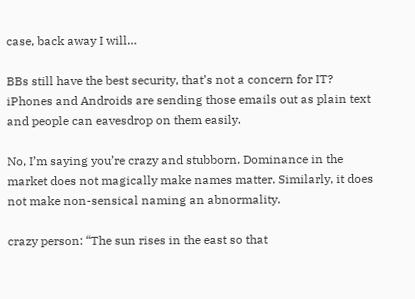case, back away I will…

BBs still have the best security, that’s not a concern for IT? iPhones and Androids are sending those emails out as plain text and people can eavesdrop on them easily.

No, I’m saying you’re crazy and stubborn. Dominance in the market does not magically make names matter. Similarly, it does not make non-sensical naming an abnormality.

crazy person: “The sun rises in the east so that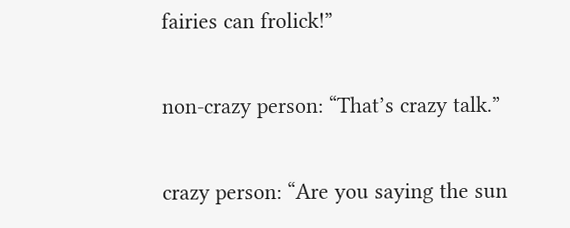fairies can frolick!”

non-crazy person: “That’s crazy talk.”

crazy person: “Are you saying the sun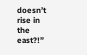doesn’t rise in the east?!”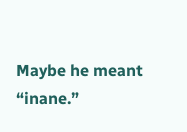Maybe he meant “inane.”